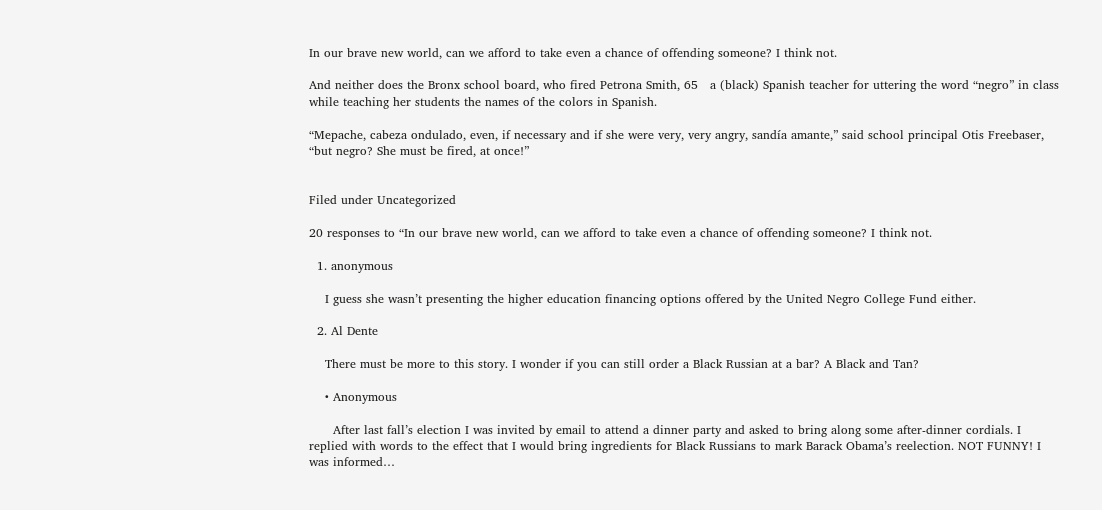In our brave new world, can we afford to take even a chance of offending someone? I think not.

And neither does the Bronx school board, who fired Petrona Smith, 65   a (black) Spanish teacher for uttering the word “negro” in class while teaching her students the names of the colors in Spanish.

“Mepache, cabeza ondulado, even, if necessary and if she were very, very angry, sandía amante,” said school principal Otis Freebaser, “but negro? She must be fired, at once!”


Filed under Uncategorized

20 responses to “In our brave new world, can we afford to take even a chance of offending someone? I think not.

  1. anonymous

    I guess she wasn’t presenting the higher education financing options offered by the United Negro College Fund either.

  2. Al Dente

    There must be more to this story. I wonder if you can still order a Black Russian at a bar? A Black and Tan?

    • Anonymous

      After last fall’s election I was invited by email to attend a dinner party and asked to bring along some after-dinner cordials. I replied with words to the effect that I would bring ingredients for Black Russians to mark Barack Obama’s reelection. NOT FUNNY! I was informed…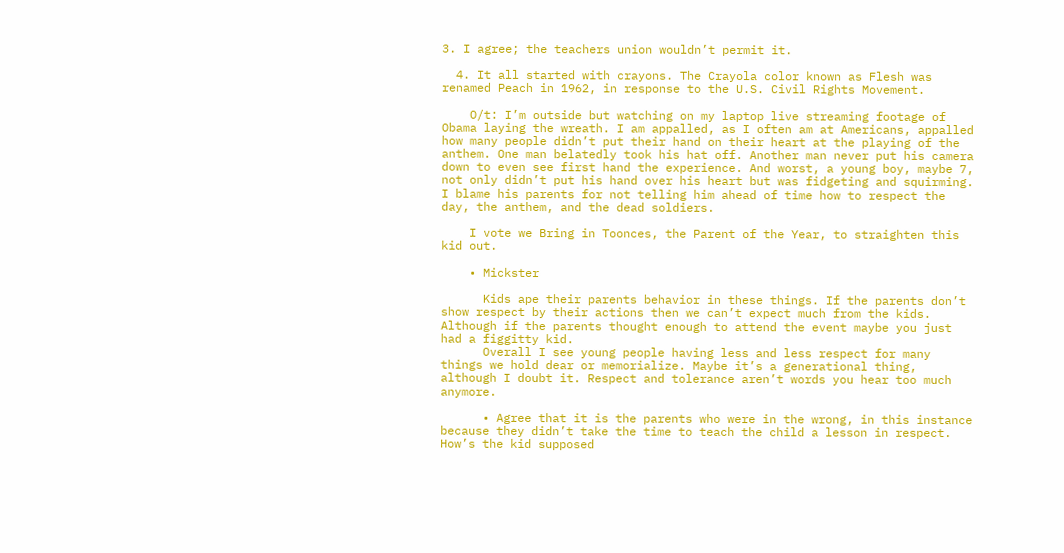3. I agree; the teachers union wouldn’t permit it.

  4. It all started with crayons. The Crayola color known as Flesh was renamed Peach in 1962, in response to the U.S. Civil Rights Movement.

    O/t: I’m outside but watching on my laptop live streaming footage of Obama laying the wreath. I am appalled, as I often am at Americans, appalled how many people didn’t put their hand on their heart at the playing of the anthem. One man belatedly took his hat off. Another man never put his camera down to even see first hand the experience. And worst, a young boy, maybe 7, not only didn’t put his hand over his heart but was fidgeting and squirming. I blame his parents for not telling him ahead of time how to respect the day, the anthem, and the dead soldiers.

    I vote we Bring in Toonces, the Parent of the Year, to straighten this kid out.

    • Mickster

      Kids ape their parents behavior in these things. If the parents don’t show respect by their actions then we can’t expect much from the kids. Although if the parents thought enough to attend the event maybe you just had a figgitty kid.
      Overall I see young people having less and less respect for many things we hold dear or memorialize. Maybe it’s a generational thing, although I doubt it. Respect and tolerance aren’t words you hear too much anymore.

      • Agree that it is the parents who were in the wrong, in this instance because they didn’t take the time to teach the child a lesson in respect. How’s the kid supposed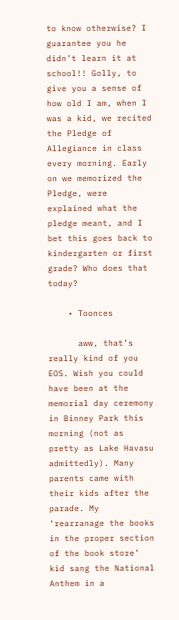to know otherwise? I guarantee you he didn’t learn it at school!! Golly, to give you a sense of how old I am, when I was a kid, we recited the Pledge of Allegiance in class every morning. Early on we memorized the Pledge, were explained what the pledge meant, and I bet this goes back to kindergarten or first grade? Who does that today?

    • Toonces

      aww, that’s really kind of you EOS. Wish you could have been at the memorial day ceremony in Binney Park this morning (not as pretty as Lake Havasu admittedly). Many parents came with their kids after the parade. My ‘rearranage the books in the proper section of the book store’ kid sang the National Anthem in a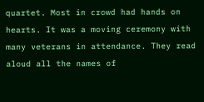quartet. Most in crowd had hands on hearts. It was a moving ceremony with many veterans in attendance. They read aloud all the names of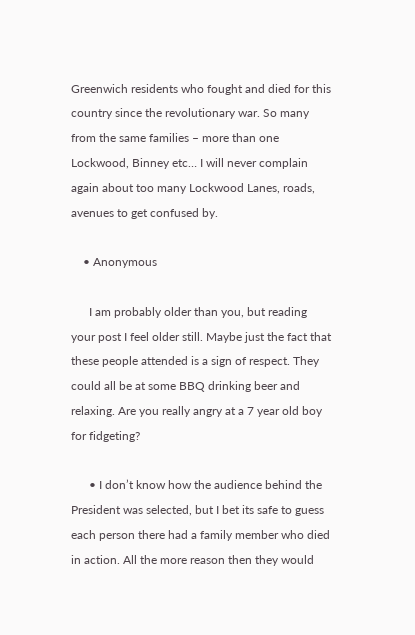Greenwich residents who fought and died for this country since the revolutionary war. So many from the same families – more than one Lockwood, Binney etc… I will never complain again about too many Lockwood Lanes, roads, avenues to get confused by.

    • Anonymous

      I am probably older than you, but reading your post I feel older still. Maybe just the fact that these people attended is a sign of respect. They could all be at some BBQ drinking beer and relaxing. Are you really angry at a 7 year old boy for fidgeting?

      • I don’t know how the audience behind the President was selected, but I bet its safe to guess each person there had a family member who died in action. All the more reason then they would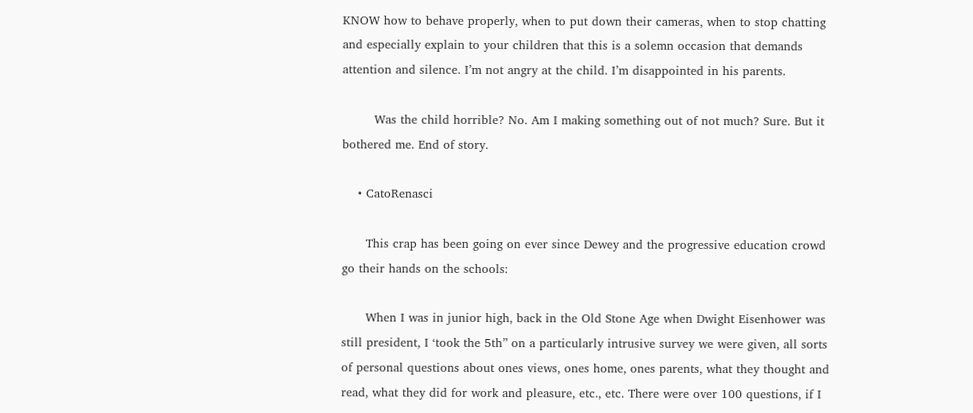KNOW how to behave properly, when to put down their cameras, when to stop chatting and especially explain to your children that this is a solemn occasion that demands attention and silence. I’m not angry at the child. I’m disappointed in his parents.

        Was the child horrible? No. Am I making something out of not much? Sure. But it bothered me. End of story.

    • CatoRenasci

      This crap has been going on ever since Dewey and the progressive education crowd go their hands on the schools:

      When I was in junior high, back in the Old Stone Age when Dwight Eisenhower was still president, I ‘took the 5th” on a particularly intrusive survey we were given, all sorts of personal questions about ones views, ones home, ones parents, what they thought and read, what they did for work and pleasure, etc., etc. There were over 100 questions, if I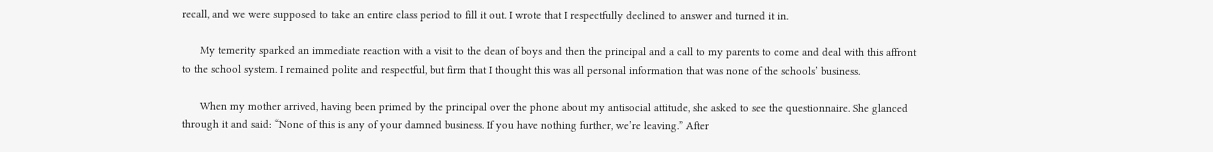recall, and we were supposed to take an entire class period to fill it out. I wrote that I respectfully declined to answer and turned it in.

      My temerity sparked an immediate reaction with a visit to the dean of boys and then the principal and a call to my parents to come and deal with this affront to the school system. I remained polite and respectful, but firm that I thought this was all personal information that was none of the schools’ business.

      When my mother arrived, having been primed by the principal over the phone about my antisocial attitude, she asked to see the questionnaire. She glanced through it and said: “None of this is any of your damned business. If you have nothing further, we’re leaving.” After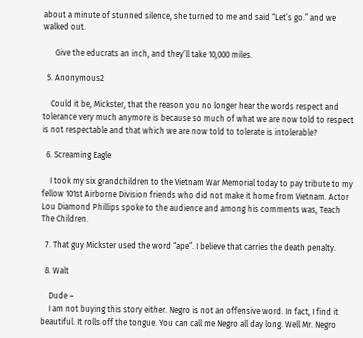about a minute of stunned silence, she turned to me and said “Let’s go.” and we walked out.

      Give the educrats an inch, and they’ll take 10,000 miles.

  5. Anonymous2

    Could it be, Mickster, that the reason you no longer hear the words respect and tolerance very much anymore is because so much of what we are now told to respect is not respectable and that which we are now told to tolerate is intolerable?

  6. Screaming Eagle

    I took my six grandchildren to the Vietnam War Memorial today to pay tribute to my fellow 101st Airborne Division friends who did not make it home from Vietnam. Actor Lou Diamond Phillips spoke to the audience and among his comments was, Teach The Children.

  7. That guy Mickster used the word “ape”. I believe that carries the death penalty.

  8. Walt

    Dude –
    I am not buying this story either. Negro is not an offensive word. In fact, I find it beautiful. It rolls off the tongue. You can call me Negro all day long. Well Mr. Negro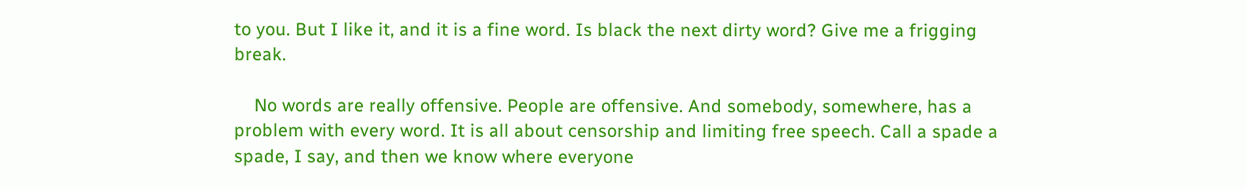to you. But I like it, and it is a fine word. Is black the next dirty word? Give me a frigging break.

    No words are really offensive. People are offensive. And somebody, somewhere, has a problem with every word. It is all about censorship and limiting free speech. Call a spade a spade, I say, and then we know where everyone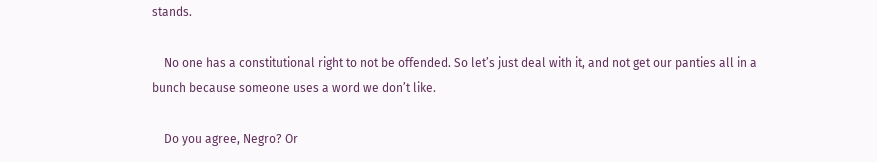stands.

    No one has a constitutional right to not be offended. So let’s just deal with it, and not get our panties all in a bunch because someone uses a word we don’t like.

    Do you agree, Negro? Or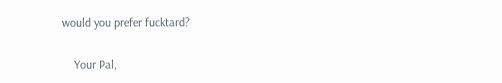would you prefer fucktard?

    Your Pal,